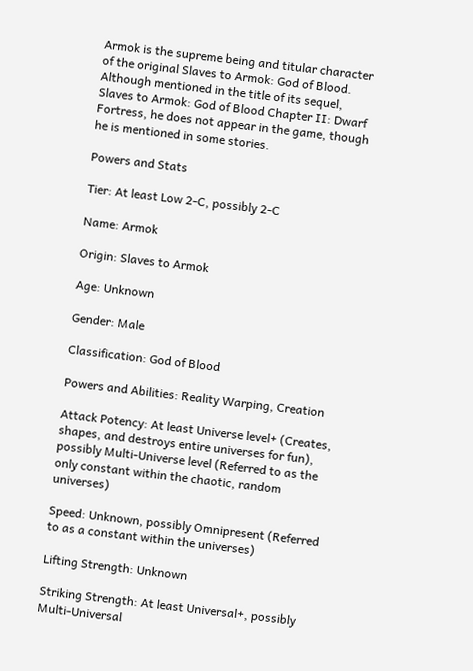Armok is the supreme being and titular character of the original Slaves to Armok: God of Blood. Although mentioned in the title of its sequel, Slaves to Armok: God of Blood Chapter II: Dwarf Fortress, he does not appear in the game, though he is mentioned in some stories.

Powers and Stats

Tier: At least Low 2-C, possibly 2-C

Name: Armok

Origin: Slaves to Armok

Age: Unknown

Gender: Male

Classification: God of Blood

Powers and Abilities: Reality Warping, Creation

Attack Potency: At least Universe level+ (Creates, shapes, and destroys entire universes for fun), possibly Multi-Universe level (Referred to as the only constant within the chaotic, random universes)

Speed: Unknown, possibly Omnipresent (Referred to as a constant within the universes)

Lifting Strength: Unknown

Striking Strength: At least Universal+, possibly Multi-Universal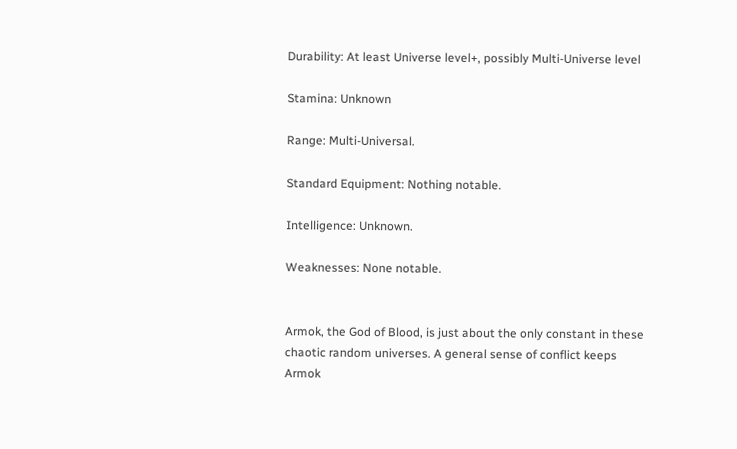Durability: At least Universe level+, possibly Multi-Universe level

Stamina: Unknown

Range: Multi-Universal.

Standard Equipment: Nothing notable.

Intelligence: Unknown.

Weaknesses: None notable.


Armok, the God of Blood, is just about the only constant in these chaotic random universes. A general sense of conflict keeps Armok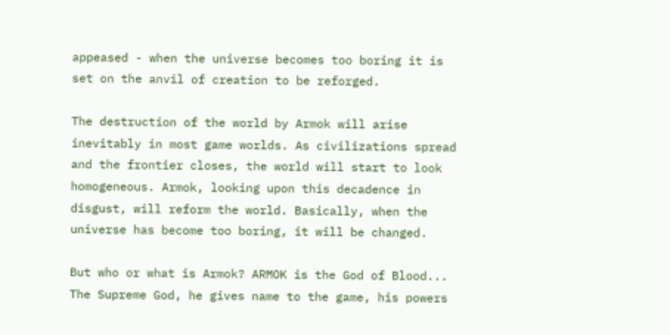appeased - when the universe becomes too boring it is set on the anvil of creation to be reforged.

The destruction of the world by Armok will arise inevitably in most game worlds. As civilizations spread and the frontier closes, the world will start to look homogeneous. Armok, looking upon this decadence in disgust, will reform the world. Basically, when the universe has become too boring, it will be changed.

But who or what is Armok? ARMOK is the God of Blood... The Supreme God, he gives name to the game, his powers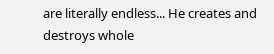are literally endless... He creates and destroys whole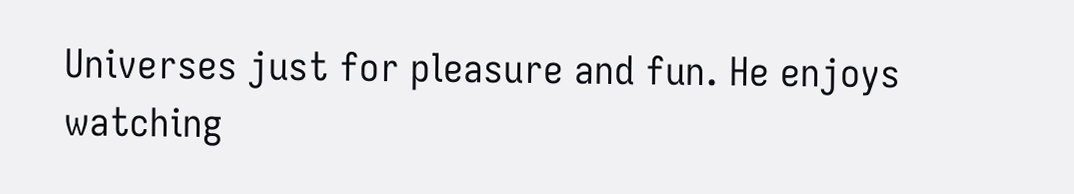Universes just for pleasure and fun. He enjoys watching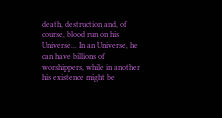death, destruction and, of course, blood run on his Universe... In an Universe, he can have billions of worshippers, while in another his existence might be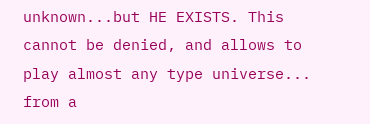unknown...but HE EXISTS. This cannot be denied, and allows to play almost any type universe... from a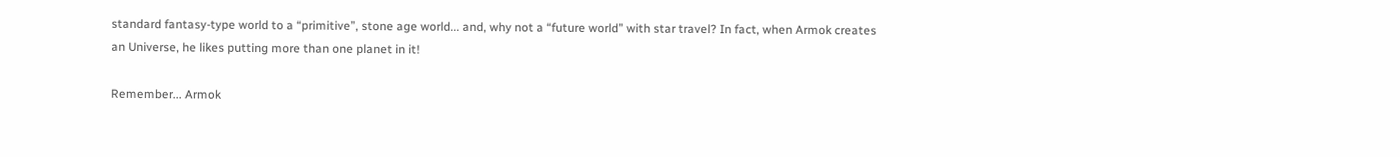standard fantasy-type world to a “primitive”, stone age world... and, why not a “future world” with star travel? In fact, when Armok creates an Universe, he likes putting more than one planet in it!

Remember... Armok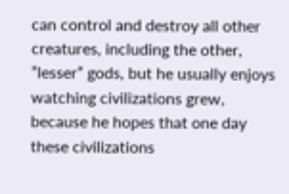can control and destroy all other creatures, including the other, ”lesser” gods, but he usually enjoys watching civilizations grew, because he hopes that one day these civilizations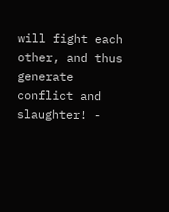will fight each other, and thus generate conflict and slaughter! -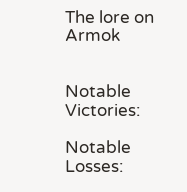The lore on Armok


Notable Victories:

Notable Losses: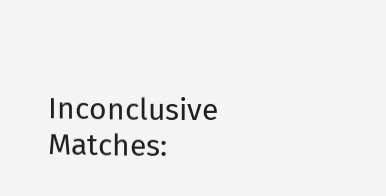Inconclusive Matches: